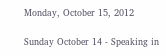Monday, October 15, 2012

Sunday October 14 - Speaking in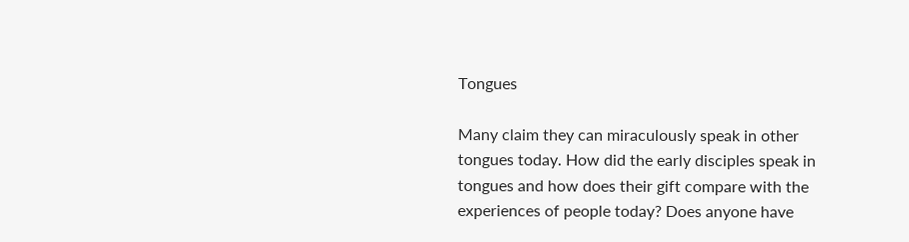Tongues

Many claim they can miraculously speak in other tongues today. How did the early disciples speak in tongues and how does their gift compare with the experiences of people today? Does anyone have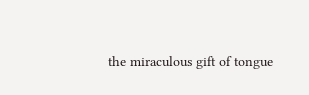the miraculous gift of tongue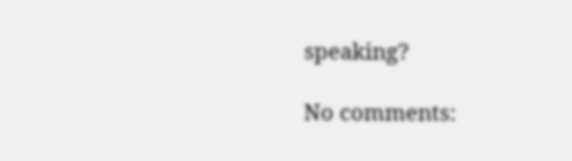speaking?

No comments: